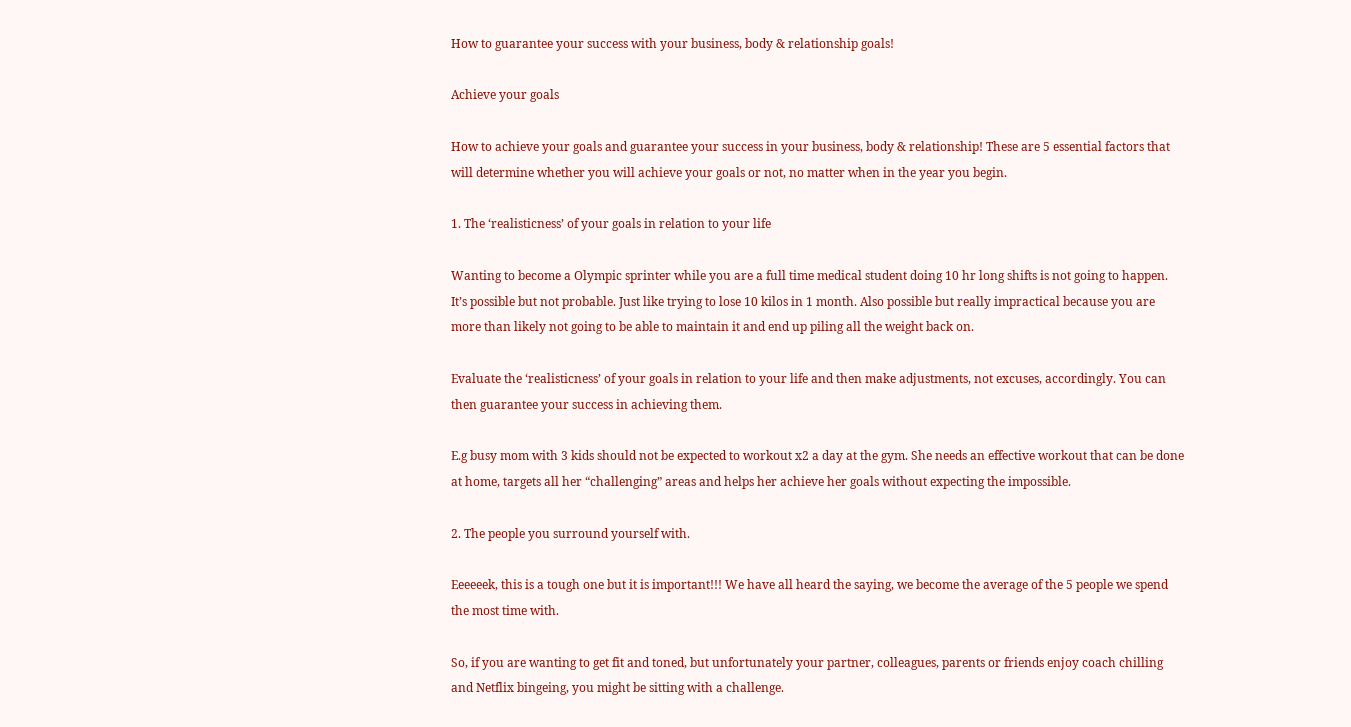How to guarantee your success with your business, body & relationship goals!

Achieve your goals

How to achieve your goals and guarantee your success in your business, body & relationship! These are 5 essential factors that will determine whether you will achieve your goals or not, no matter when in the year you begin.

1. The ‘realisticness’ of your goals in relation to your life

Wanting to become a Olympic sprinter while you are a full time medical student doing 10 hr long shifts is not going to happen. It’s possible but not probable. Just like trying to lose 10 kilos in 1 month. Also possible but really impractical because you are more than likely not going to be able to maintain it and end up piling all the weight back on.

Evaluate the ‘realisticness’ of your goals in relation to your life and then make adjustments, not excuses, accordingly. You can then guarantee your success in achieving them.

E.g busy mom with 3 kids should not be expected to workout x2 a day at the gym. She needs an effective workout that can be done at home, targets all her “challenging” areas and helps her achieve her goals without expecting the impossible.

2. The people you surround yourself with.

Eeeeeek, this is a tough one but it is important!!! We have all heard the saying, we become the average of the 5 people we spend the most time with.

So, if you are wanting to get fit and toned, but unfortunately your partner, colleagues, parents or friends enjoy coach chilling and Netflix bingeing, you might be sitting with a challenge.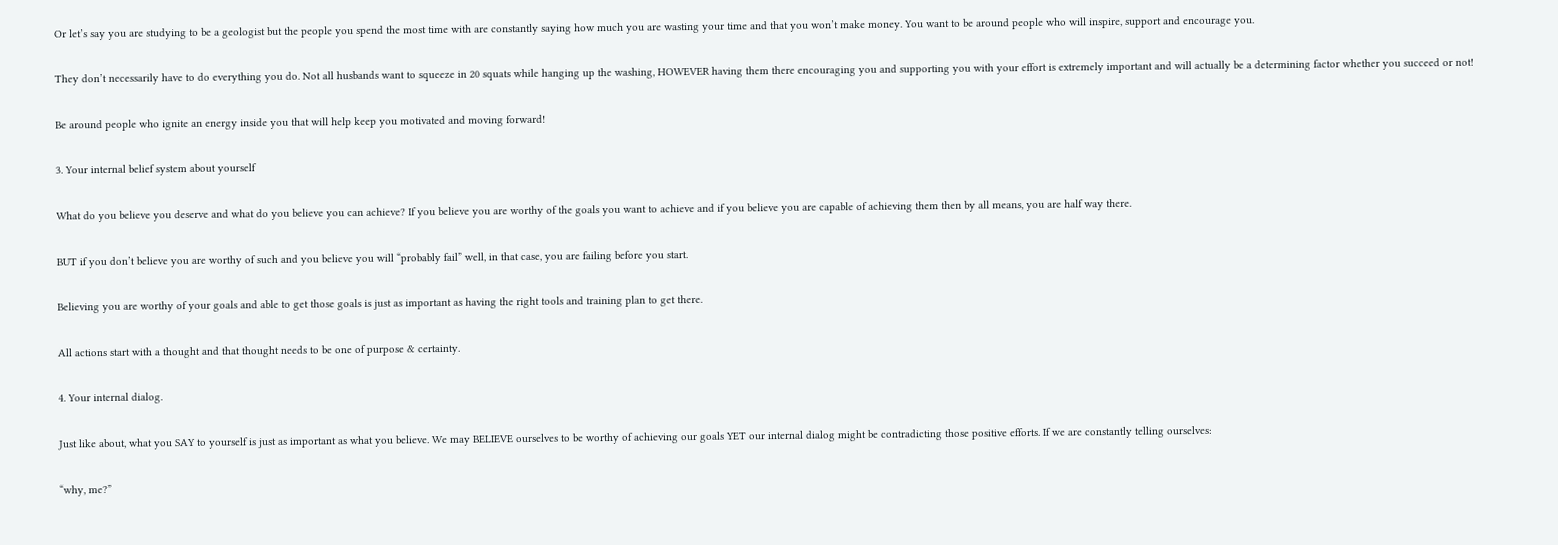Or let’s say you are studying to be a geologist but the people you spend the most time with are constantly saying how much you are wasting your time and that you won’t make money. You want to be around people who will inspire, support and encourage you.

They don’t necessarily have to do everything you do. Not all husbands want to squeeze in 20 squats while hanging up the washing, HOWEVER having them there encouraging you and supporting you with your effort is extremely important and will actually be a determining factor whether you succeed or not!

Be around people who ignite an energy inside you that will help keep you motivated and moving forward!

3. Your internal belief system about yourself

What do you believe you deserve and what do you believe you can achieve? If you believe you are worthy of the goals you want to achieve and if you believe you are capable of achieving them then by all means, you are half way there.

BUT if you don’t believe you are worthy of such and you believe you will “probably fail” well, in that case, you are failing before you start.

Believing you are worthy of your goals and able to get those goals is just as important as having the right tools and training plan to get there.

All actions start with a thought and that thought needs to be one of purpose & certainty.

4. Your internal dialog.

Just like about, what you SAY to yourself is just as important as what you believe. We may BELIEVE ourselves to be worthy of achieving our goals YET our internal dialog might be contradicting those positive efforts. If we are constantly telling ourselves:

“why, me?”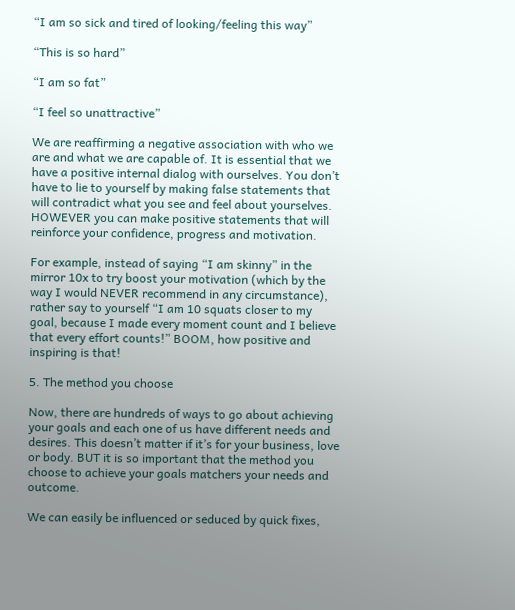“I am so sick and tired of looking/feeling this way”

“This is so hard”

“I am so fat”

“I feel so unattractive”

We are reaffirming a negative association with who we are and what we are capable of. It is essential that we have a positive internal dialog with ourselves. You don’t have to lie to yourself by making false statements that will contradict what you see and feel about yourselves. HOWEVER you can make positive statements that will reinforce your confidence, progress and motivation.

For example, instead of saying “I am skinny” in the mirror 10x to try boost your motivation (which by the way I would NEVER recommend in any circumstance), rather say to yourself “I am 10 squats closer to my goal, because I made every moment count and I believe that every effort counts!” BOOM, how positive and inspiring is that!

5. The method you choose

Now, there are hundreds of ways to go about achieving your goals and each one of us have different needs and desires. This doesn’t matter if it’s for your business, love or body. BUT it is so important that the method you choose to achieve your goals matchers your needs and outcome.

We can easily be influenced or seduced by quick fixes,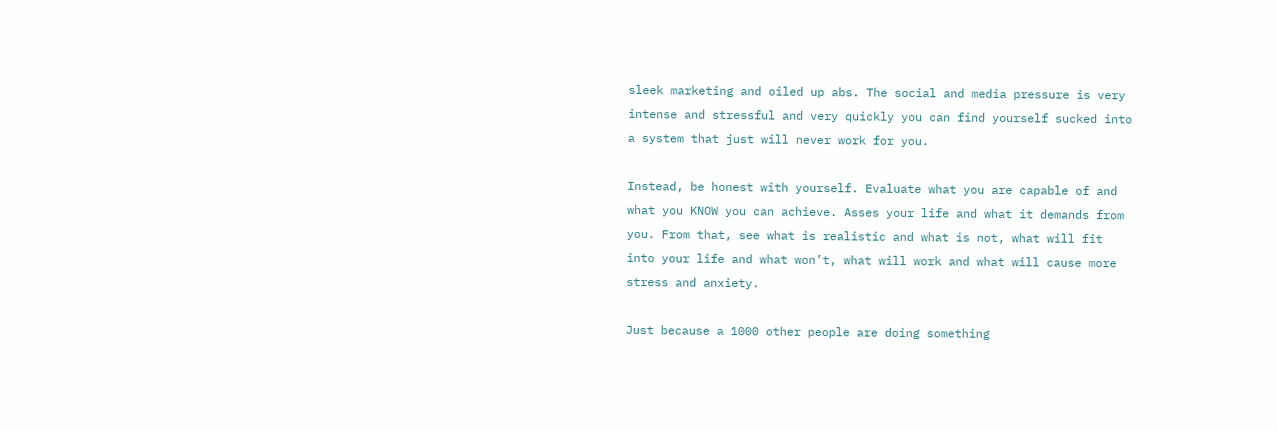sleek marketing and oiled up abs. The social and media pressure is very intense and stressful and very quickly you can find yourself sucked into a system that just will never work for you.

Instead, be honest with yourself. Evaluate what you are capable of and what you KNOW you can achieve. Asses your life and what it demands from you. From that, see what is realistic and what is not, what will fit into your life and what won’t, what will work and what will cause more stress and anxiety.

Just because a 1000 other people are doing something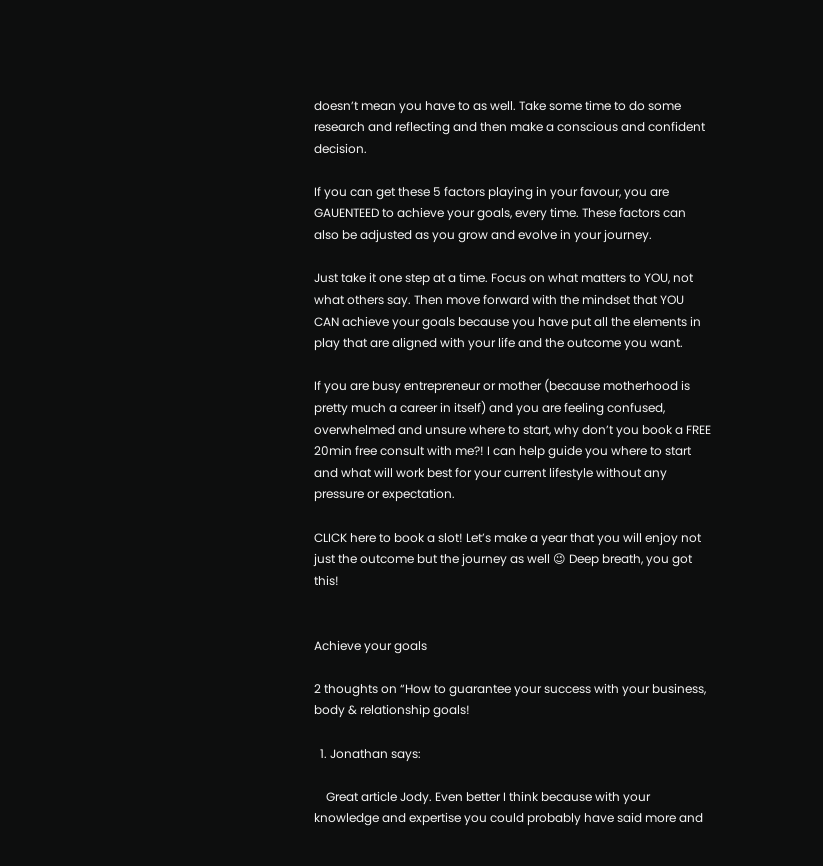doesn’t mean you have to as well. Take some time to do some research and reflecting and then make a conscious and confident decision.

If you can get these 5 factors playing in your favour, you are GAUENTEED to achieve your goals, every time. These factors can also be adjusted as you grow and evolve in your journey.

Just take it one step at a time. Focus on what matters to YOU, not what others say. Then move forward with the mindset that YOU CAN achieve your goals because you have put all the elements in play that are aligned with your life and the outcome you want.

If you are busy entrepreneur or mother (because motherhood is pretty much a career in itself) and you are feeling confused, overwhelmed and unsure where to start, why don’t you book a FREE 20min free consult with me?! I can help guide you where to start and what will work best for your current lifestyle without any pressure or expectation.

CLICK here to book a slot! Let’s make a year that you will enjoy not just the outcome but the journey as well 😉 Deep breath, you got this!


Achieve your goals

2 thoughts on “How to guarantee your success with your business, body & relationship goals!

  1. Jonathan says:

    Great article Jody. Even better I think because with your knowledge and expertise you could probably have said more and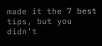made it the 7 best tips, but you didn’t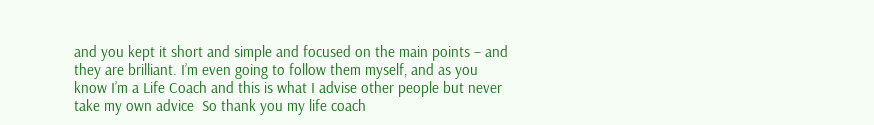and you kept it short and simple and focused on the main points – and they are brilliant. I’m even going to follow them myself, and as you know I’m a Life Coach and this is what I advise other people but never take my own advice  So thank you my life coach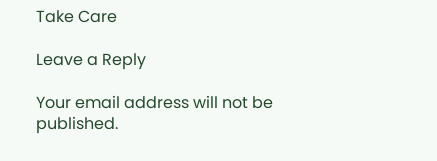Take Care

Leave a Reply

Your email address will not be published.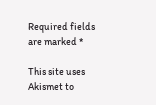Required fields are marked *

This site uses Akismet to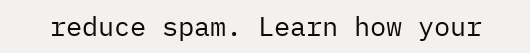reduce spam. Learn how your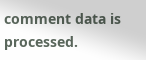comment data is processed.